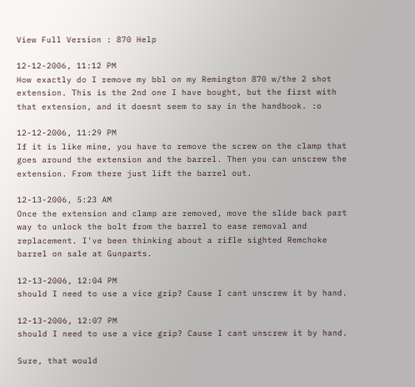View Full Version : 870 Help

12-12-2006, 11:12 PM
How exactly do I remove my bbl on my Remington 870 w/the 2 shot extension. This is the 2nd one I have bought, but the first with that extension, and it doesnt seem to say in the handbook. :o

12-12-2006, 11:29 PM
If it is like mine, you have to remove the screw on the clamp that goes around the extension and the barrel. Then you can unscrew the extension. From there just lift the barrel out.

12-13-2006, 5:23 AM
Once the extension and clamp are removed, move the slide back part way to unlock the bolt from the barrel to ease removal and replacement. I've been thinking about a rifle sighted Remchoke barrel on sale at Gunparts.

12-13-2006, 12:04 PM
should I need to use a vice grip? Cause I cant unscrew it by hand.

12-13-2006, 12:07 PM
should I need to use a vice grip? Cause I cant unscrew it by hand.

Sure, that would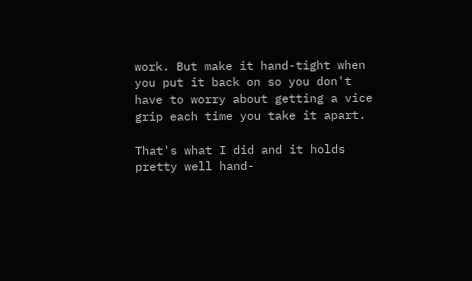work. But make it hand-tight when you put it back on so you don't have to worry about getting a vice grip each time you take it apart.

That's what I did and it holds pretty well hand-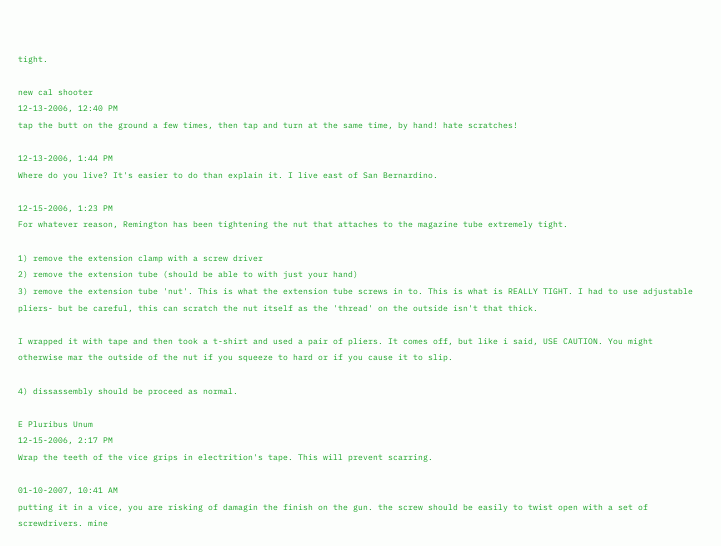tight.

new cal shooter
12-13-2006, 12:40 PM
tap the butt on the ground a few times, then tap and turn at the same time, by hand! hate scratches!

12-13-2006, 1:44 PM
Where do you live? It's easier to do than explain it. I live east of San Bernardino.

12-15-2006, 1:23 PM
For whatever reason, Remington has been tightening the nut that attaches to the magazine tube extremely tight.

1) remove the extension clamp with a screw driver
2) remove the extension tube (should be able to with just your hand)
3) remove the extension tube 'nut'. This is what the extension tube screws in to. This is what is REALLY TIGHT. I had to use adjustable pliers- but be careful, this can scratch the nut itself as the 'thread' on the outside isn't that thick.

I wrapped it with tape and then took a t-shirt and used a pair of pliers. It comes off, but like i said, USE CAUTION. You might otherwise mar the outside of the nut if you squeeze to hard or if you cause it to slip.

4) dissassembly should be proceed as normal.

E Pluribus Unum
12-15-2006, 2:17 PM
Wrap the teeth of the vice grips in electrition's tape. This will prevent scarring.

01-10-2007, 10:41 AM
putting it in a vice, you are risking of damagin the finish on the gun. the screw should be easily to twist open with a set of screwdrivers. mine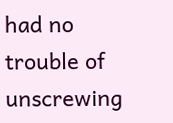had no trouble of unscrewing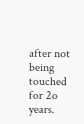after not being touched for 2o years.